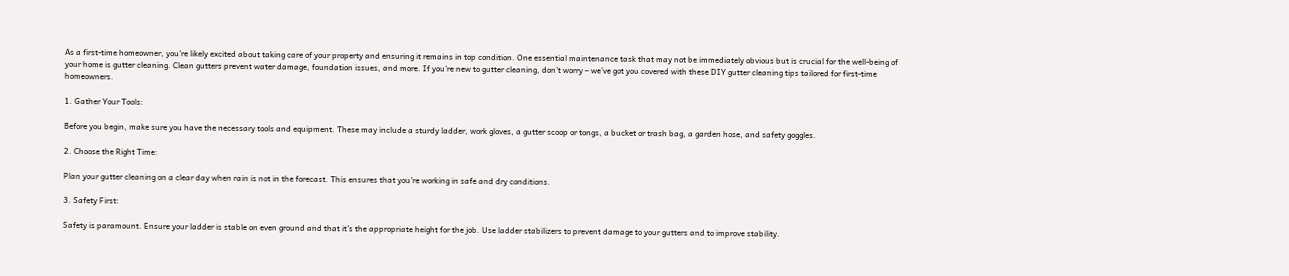As a first-time homeowner, you’re likely excited about taking care of your property and ensuring it remains in top condition. One essential maintenance task that may not be immediately obvious but is crucial for the well-being of your home is gutter cleaning. Clean gutters prevent water damage, foundation issues, and more. If you’re new to gutter cleaning, don’t worry – we’ve got you covered with these DIY gutter cleaning tips tailored for first-time homeowners.

1. Gather Your Tools:

Before you begin, make sure you have the necessary tools and equipment. These may include a sturdy ladder, work gloves, a gutter scoop or tongs, a bucket or trash bag, a garden hose, and safety goggles.

2. Choose the Right Time:

Plan your gutter cleaning on a clear day when rain is not in the forecast. This ensures that you’re working in safe and dry conditions.

3. Safety First:

Safety is paramount. Ensure your ladder is stable on even ground and that it’s the appropriate height for the job. Use ladder stabilizers to prevent damage to your gutters and to improve stability.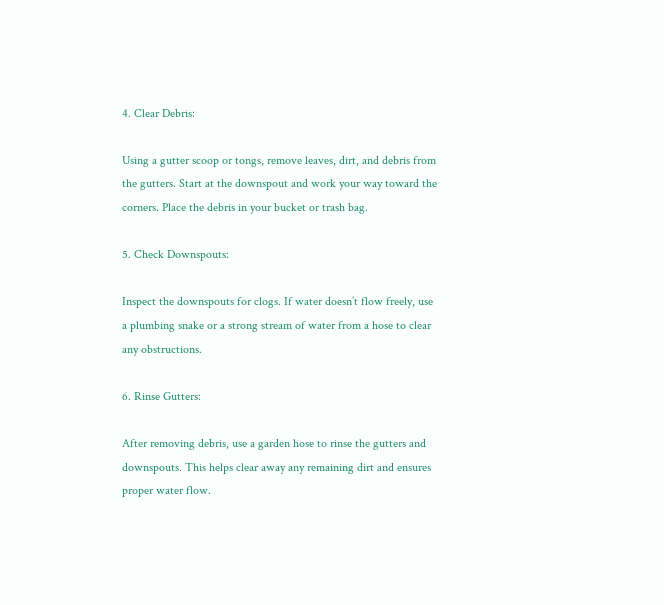4. Clear Debris:

Using a gutter scoop or tongs, remove leaves, dirt, and debris from the gutters. Start at the downspout and work your way toward the corners. Place the debris in your bucket or trash bag.

5. Check Downspouts:

Inspect the downspouts for clogs. If water doesn’t flow freely, use a plumbing snake or a strong stream of water from a hose to clear any obstructions.

6. Rinse Gutters:

After removing debris, use a garden hose to rinse the gutters and downspouts. This helps clear away any remaining dirt and ensures proper water flow.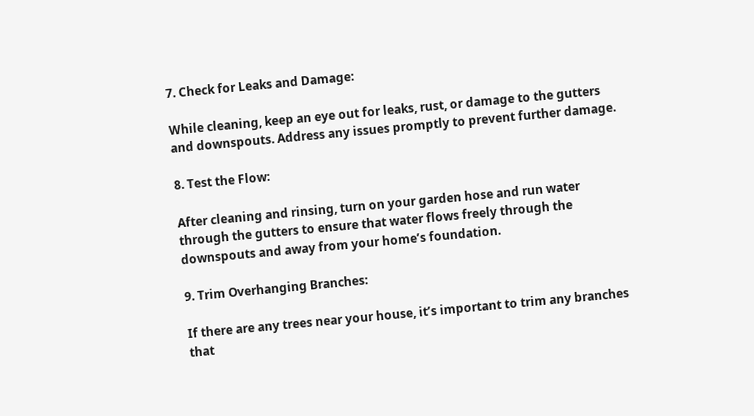7. Check for Leaks and Damage:

While cleaning, keep an eye out for leaks, rust, or damage to the gutters and downspouts. Address any issues promptly to prevent further damage.

8. Test the Flow:

After cleaning and rinsing, turn on your garden hose and run water through the gutters to ensure that water flows freely through the downspouts and away from your home’s foundation.

9. Trim Overhanging Branches:

If there are any trees near your house, it’s important to trim any branches that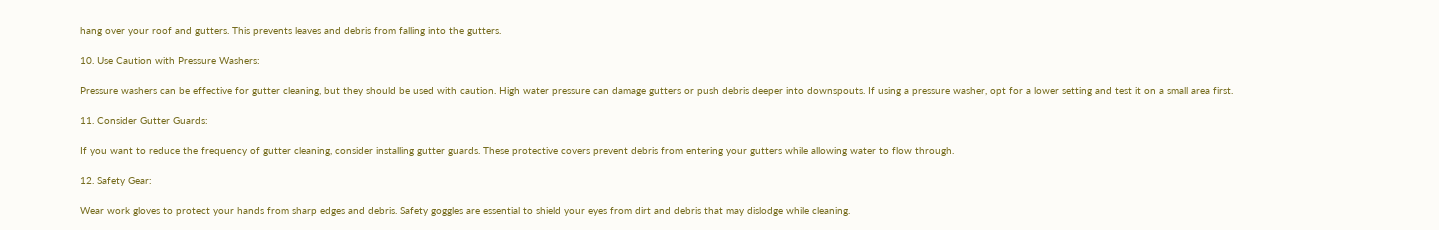hang over your roof and gutters. This prevents leaves and debris from falling into the gutters.

10. Use Caution with Pressure Washers:

Pressure washers can be effective for gutter cleaning, but they should be used with caution. High water pressure can damage gutters or push debris deeper into downspouts. If using a pressure washer, opt for a lower setting and test it on a small area first.

11. Consider Gutter Guards:

If you want to reduce the frequency of gutter cleaning, consider installing gutter guards. These protective covers prevent debris from entering your gutters while allowing water to flow through.

12. Safety Gear:

Wear work gloves to protect your hands from sharp edges and debris. Safety goggles are essential to shield your eyes from dirt and debris that may dislodge while cleaning.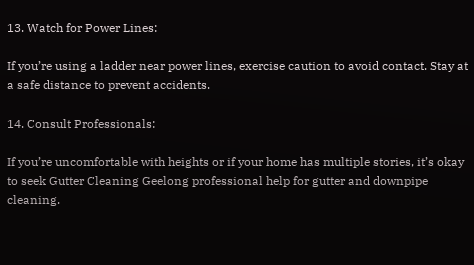13. Watch for Power Lines:

If you’re using a ladder near power lines, exercise caution to avoid contact. Stay at a safe distance to prevent accidents.

14. Consult Professionals:

If you’re uncomfortable with heights or if your home has multiple stories, it’s okay to seek Gutter Cleaning Geelong professional help for gutter and downpipe cleaning.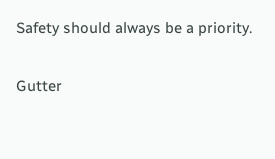Safety should always be a priority.

Gutter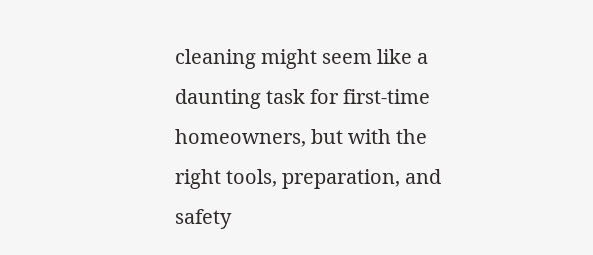cleaning might seem like a daunting task for first-time homeowners, but with the right tools, preparation, and safety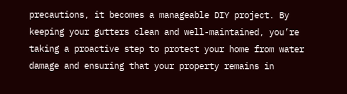precautions, it becomes a manageable DIY project. By keeping your gutters clean and well-maintained, you’re taking a proactive step to protect your home from water damage and ensuring that your property remains in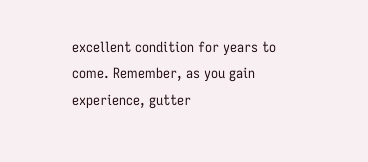excellent condition for years to come. Remember, as you gain experience, gutter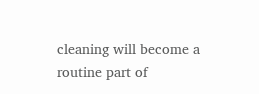cleaning will become a routine part of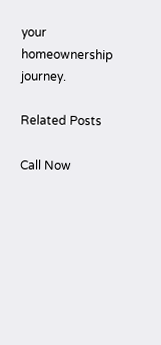your homeownership journey.

Related Posts

Call Now